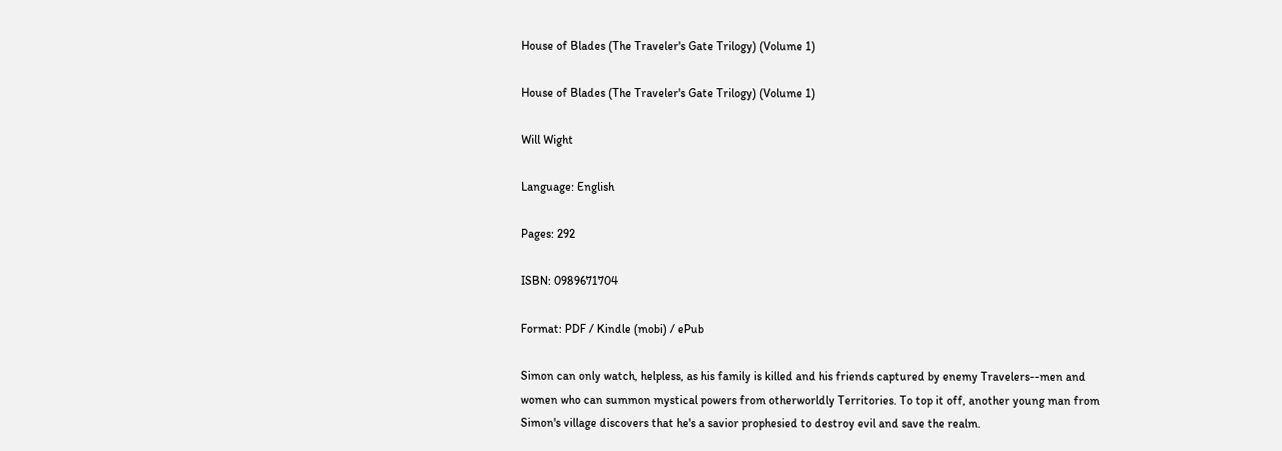House of Blades (The Traveler's Gate Trilogy) (Volume 1)

House of Blades (The Traveler's Gate Trilogy) (Volume 1)

Will Wight

Language: English

Pages: 292

ISBN: 0989671704

Format: PDF / Kindle (mobi) / ePub

Simon can only watch, helpless, as his family is killed and his friends captured by enemy Travelers--men and women who can summon mystical powers from otherworldly Territories. To top it off, another young man from Simon's village discovers that he's a savior prophesied to destroy evil and save the realm.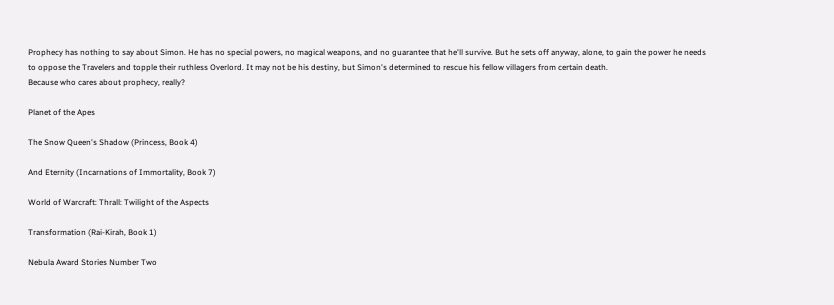Prophecy has nothing to say about Simon. He has no special powers, no magical weapons, and no guarantee that he'll survive. But he sets off anyway, alone, to gain the power he needs to oppose the Travelers and topple their ruthless Overlord. It may not be his destiny, but Simon's determined to rescue his fellow villagers from certain death.
Because who cares about prophecy, really?

Planet of the Apes

The Snow Queen's Shadow (Princess, Book 4)

And Eternity (Incarnations of Immortality, Book 7)

World of Warcraft: Thrall: Twilight of the Aspects

Transformation (Rai-Kirah, Book 1)

Nebula Award Stories Number Two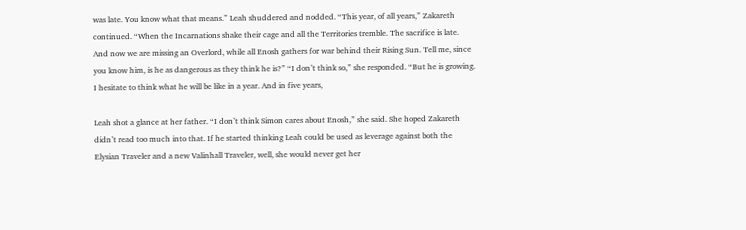was late. You know what that means.” Leah shuddered and nodded. “This year, of all years,” Zakareth continued. “When the Incarnations shake their cage and all the Territories tremble. The sacrifice is late. And now we are missing an Overlord, while all Enosh gathers for war behind their Rising Sun. Tell me, since you know him, is he as dangerous as they think he is?” “I don’t think so,” she responded. “But he is growing. I hesitate to think what he will be like in a year. And in five years,

Leah shot a glance at her father. “I don’t think Simon cares about Enosh,” she said. She hoped Zakareth didn’t read too much into that. If he started thinking Leah could be used as leverage against both the Elysian Traveler and a new Valinhall Traveler, well, she would never get her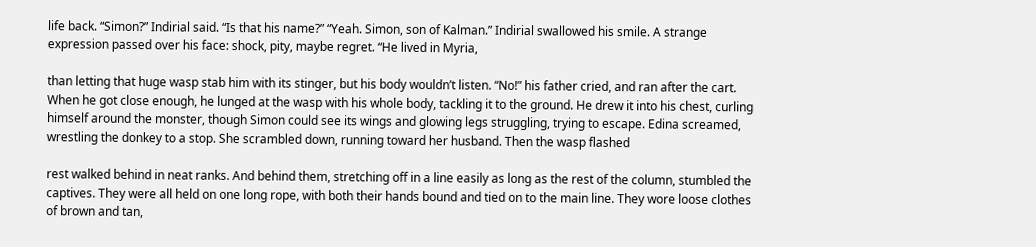life back. “Simon?” Indirial said. “Is that his name?” “Yeah. Simon, son of Kalman.” Indirial swallowed his smile. A strange expression passed over his face: shock, pity, maybe regret. “He lived in Myria,

than letting that huge wasp stab him with its stinger, but his body wouldn’t listen. “No!” his father cried, and ran after the cart. When he got close enough, he lunged at the wasp with his whole body, tackling it to the ground. He drew it into his chest, curling himself around the monster, though Simon could see its wings and glowing legs struggling, trying to escape. Edina screamed, wrestling the donkey to a stop. She scrambled down, running toward her husband. Then the wasp flashed

rest walked behind in neat ranks. And behind them, stretching off in a line easily as long as the rest of the column, stumbled the captives. They were all held on one long rope, with both their hands bound and tied on to the main line. They wore loose clothes of brown and tan,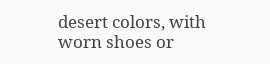desert colors, with worn shoes or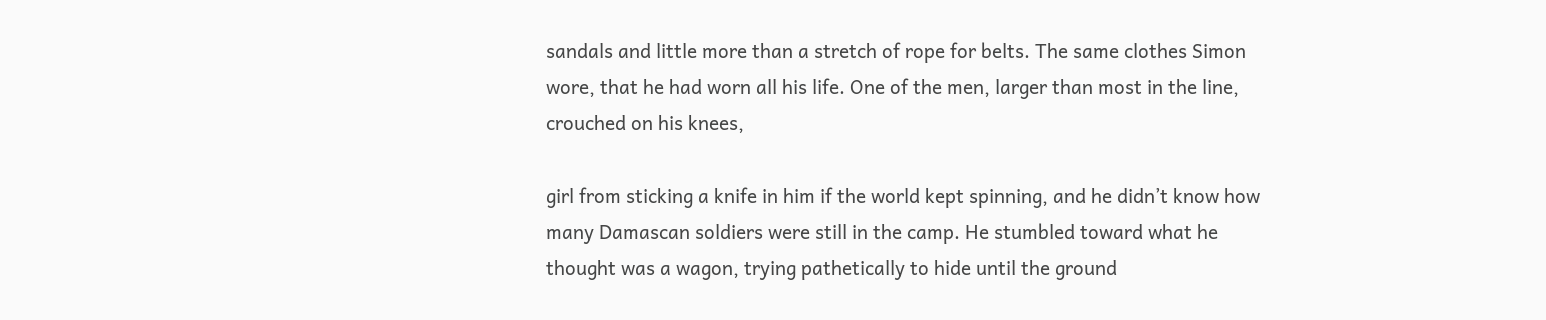sandals and little more than a stretch of rope for belts. The same clothes Simon wore, that he had worn all his life. One of the men, larger than most in the line, crouched on his knees,

girl from sticking a knife in him if the world kept spinning, and he didn’t know how many Damascan soldiers were still in the camp. He stumbled toward what he thought was a wagon, trying pathetically to hide until the ground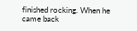finished rocking. When he came back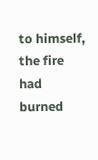to himself, the fire had burned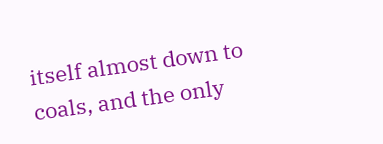itself almost down to coals, and the only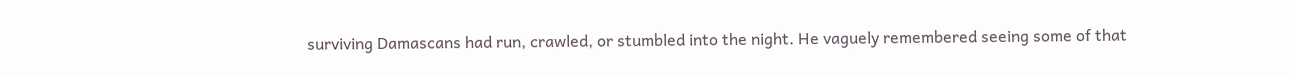surviving Damascans had run, crawled, or stumbled into the night. He vaguely remembered seeing some of that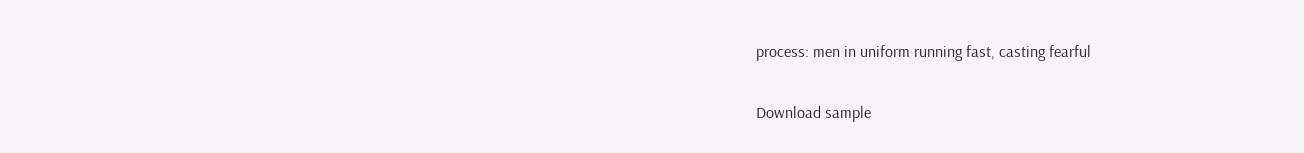process: men in uniform running fast, casting fearful

Download sample